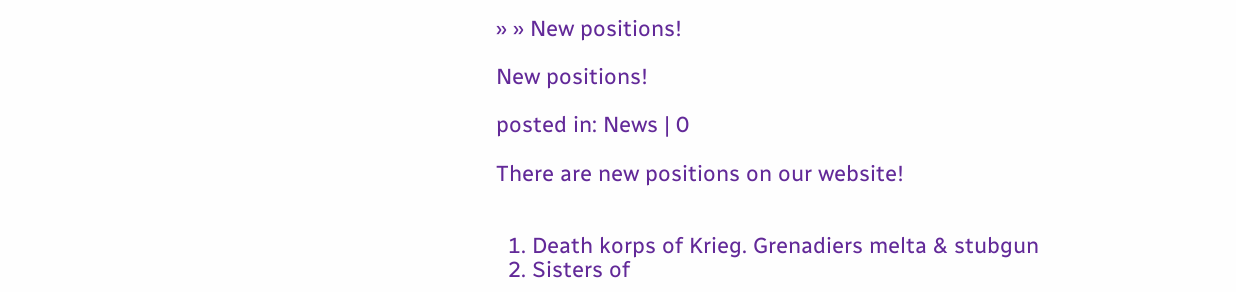» » New positions!

New positions!

posted in: News | 0

There are new positions on our website!


  1. Death korps of Krieg. Grenadiers melta & stubgun
  2. Sisters of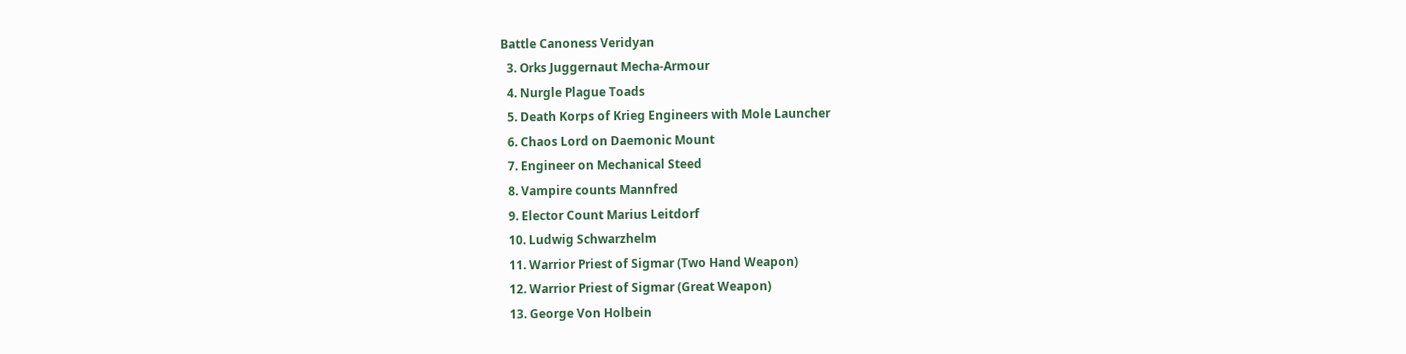Battle Canoness Veridyan
  3. Orks Juggernaut Mecha-Armour
  4. Nurgle Plague Toads
  5. Death Korps of Krieg Engineers with Mole Launcher
  6. Chaos Lord on Daemonic Mount
  7. Engineer on Mechanical Steed
  8. Vampire counts Mannfred
  9. Elector Count Marius Leitdorf
  10. Ludwig Schwarzhelm
  11. Warrior Priest of Sigmar (Two Hand Weapon)
  12. Warrior Priest of Sigmar (Great Weapon)
  13. George Von Holbein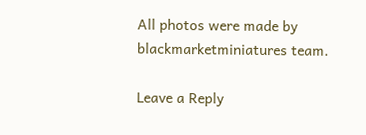All photos were made by blackmarketminiatures team.

Leave a Reply